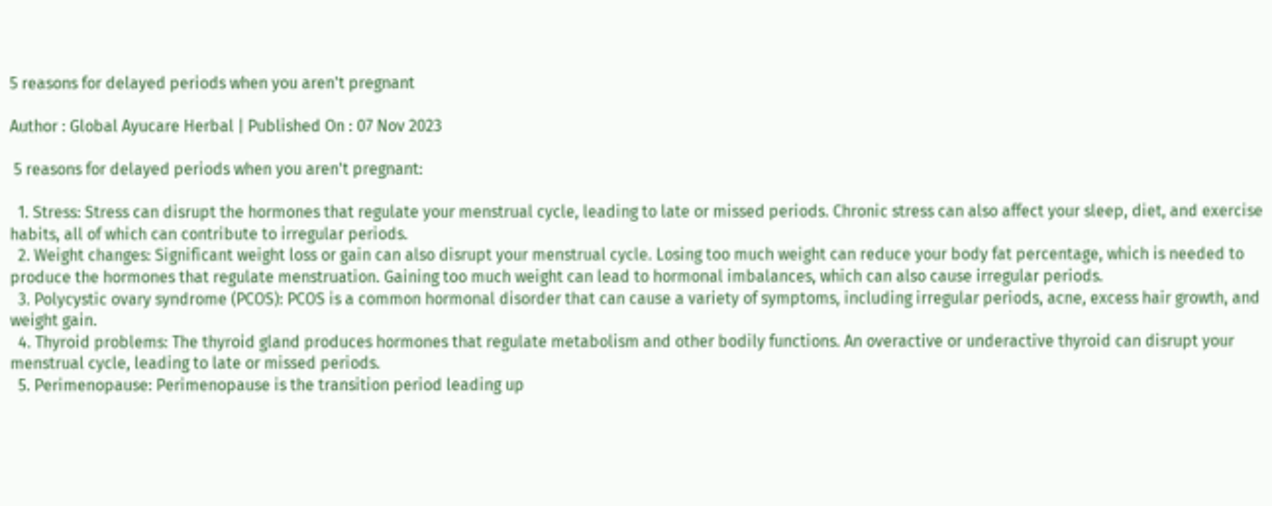5 reasons for delayed periods when you aren't pregnant

Author : Global Ayucare Herbal | Published On : 07 Nov 2023

 5 reasons for delayed periods when you aren't pregnant:

  1. Stress: Stress can disrupt the hormones that regulate your menstrual cycle, leading to late or missed periods. Chronic stress can also affect your sleep, diet, and exercise habits, all of which can contribute to irregular periods.
  2. Weight changes: Significant weight loss or gain can also disrupt your menstrual cycle. Losing too much weight can reduce your body fat percentage, which is needed to produce the hormones that regulate menstruation. Gaining too much weight can lead to hormonal imbalances, which can also cause irregular periods.
  3. Polycystic ovary syndrome (PCOS): PCOS is a common hormonal disorder that can cause a variety of symptoms, including irregular periods, acne, excess hair growth, and weight gain.
  4. Thyroid problems: The thyroid gland produces hormones that regulate metabolism and other bodily functions. An overactive or underactive thyroid can disrupt your menstrual cycle, leading to late or missed periods.
  5. Perimenopause: Perimenopause is the transition period leading up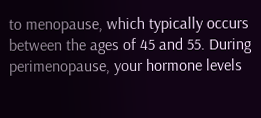to menopause, which typically occurs between the ages of 45 and 55. During perimenopause, your hormone levels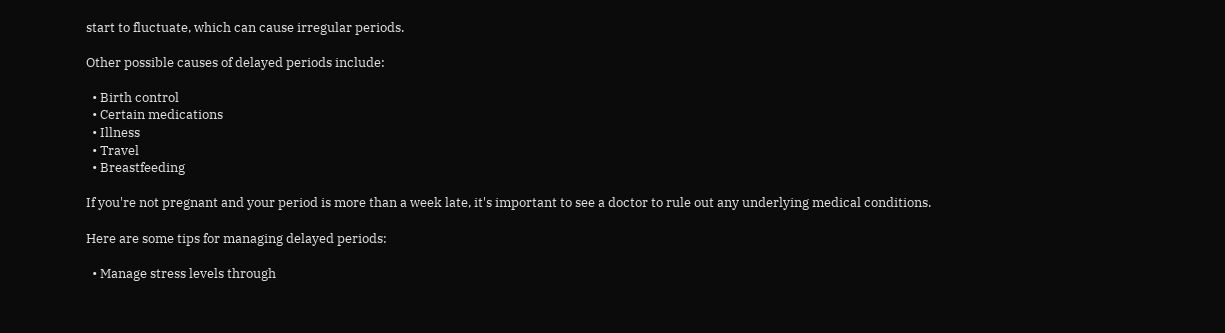start to fluctuate, which can cause irregular periods.

Other possible causes of delayed periods include:

  • Birth control
  • Certain medications
  • Illness
  • Travel
  • Breastfeeding

If you're not pregnant and your period is more than a week late, it's important to see a doctor to rule out any underlying medical conditions.

Here are some tips for managing delayed periods:

  • Manage stress levels through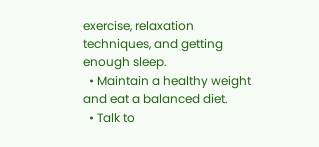exercise, relaxation techniques, and getting enough sleep.
  • Maintain a healthy weight and eat a balanced diet.
  • Talk to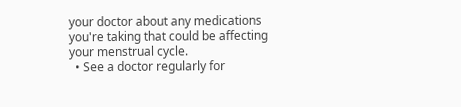your doctor about any medications you're taking that could be affecting your menstrual cycle.
  • See a doctor regularly for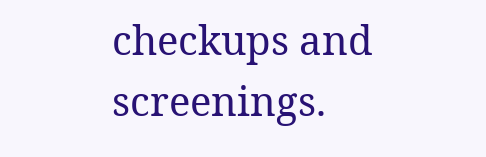checkups and screenings.